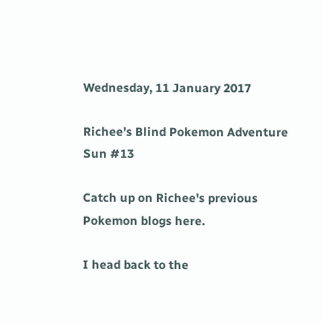Wednesday, 11 January 2017

Richee's Blind Pokemon Adventure Sun #13

Catch up on Richee's previous Pokemon blogs here.

I head back to the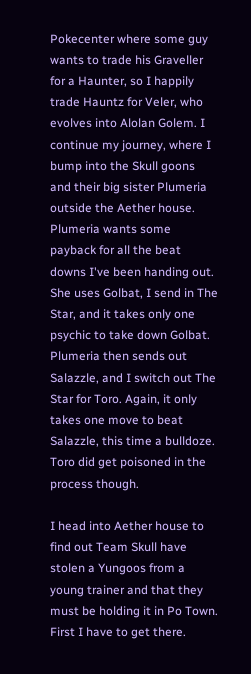Pokecenter where some guy wants to trade his Graveller for a Haunter, so I happily trade Hauntz for Veler, who evolves into Alolan Golem. I continue my journey, where I bump into the Skull goons and their big sister Plumeria outside the Aether house. Plumeria wants some payback for all the beat downs I've been handing out. She uses Golbat, I send in The Star, and it takes only one psychic to take down Golbat. Plumeria then sends out Salazzle, and I switch out The Star for Toro. Again, it only takes one move to beat Salazzle, this time a bulldoze. Toro did get poisoned in the process though.

I head into Aether house to find out Team Skull have stolen a Yungoos from a young trainer and that they must be holding it in Po Town. First I have to get there.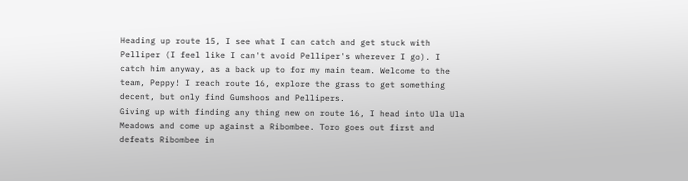Heading up route 15, I see what I can catch and get stuck with Pelliper (I feel like I can't avoid Pelliper's wherever I go). I catch him anyway, as a back up to for my main team. Welcome to the team, Peppy! I reach route 16, explore the grass to get something decent, but only find Gumshoos and Pellipers.
Giving up with finding any thing new on route 16, I head into Ula Ula Meadows and come up against a Ribombee. Toro goes out first and defeats Ribombee in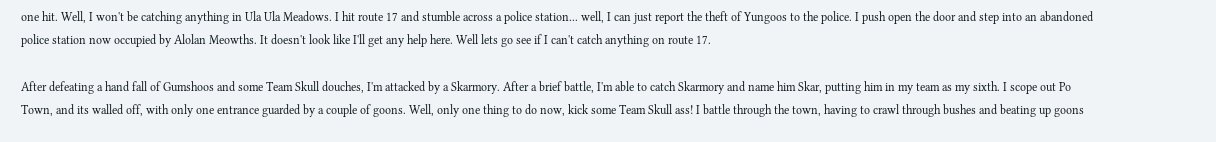one hit. Well, I won't be catching anything in Ula Ula Meadows. I hit route 17 and stumble across a police station... well, I can just report the theft of Yungoos to the police. I push open the door and step into an abandoned police station now occupied by Alolan Meowths. It doesn't look like I'll get any help here. Well lets go see if I can't catch anything on route 17.

After defeating a hand fall of Gumshoos and some Team Skull douches, I'm attacked by a Skarmory. After a brief battle, I'm able to catch Skarmory and name him Skar, putting him in my team as my sixth. I scope out Po Town, and its walled off, with only one entrance guarded by a couple of goons. Well, only one thing to do now, kick some Team Skull ass! I battle through the town, having to crawl through bushes and beating up goons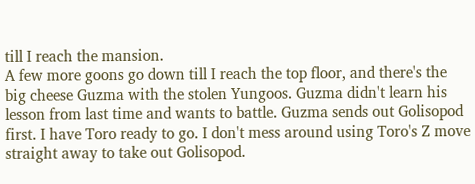till I reach the mansion.
A few more goons go down till I reach the top floor, and there's the big cheese Guzma with the stolen Yungoos. Guzma didn't learn his lesson from last time and wants to battle. Guzma sends out Golisopod first. I have Toro ready to go. I don't mess around using Toro's Z move straight away to take out Golisopod.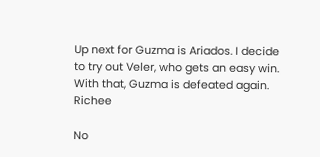Up next for Guzma is Ariados. I decide to try out Veler, who gets an easy win. With that, Guzma is defeated again. Richee

No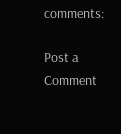comments:

Post a Comment